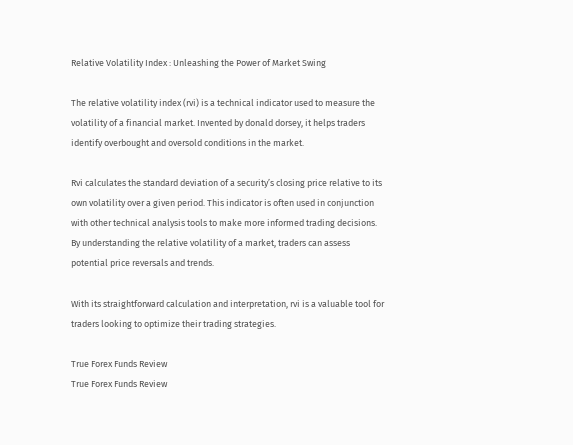Relative Volatility Index : Unleashing the Power of Market Swing

The relative volatility index (rvi) is a technical indicator used to measure the volatility of a financial market. Invented by donald dorsey, it helps traders identify overbought and oversold conditions in the market.

Rvi calculates the standard deviation of a security’s closing price relative to its own volatility over a given period. This indicator is often used in conjunction with other technical analysis tools to make more informed trading decisions. By understanding the relative volatility of a market, traders can assess potential price reversals and trends.

With its straightforward calculation and interpretation, rvi is a valuable tool for traders looking to optimize their trading strategies.

True Forex Funds Review
True Forex Funds Review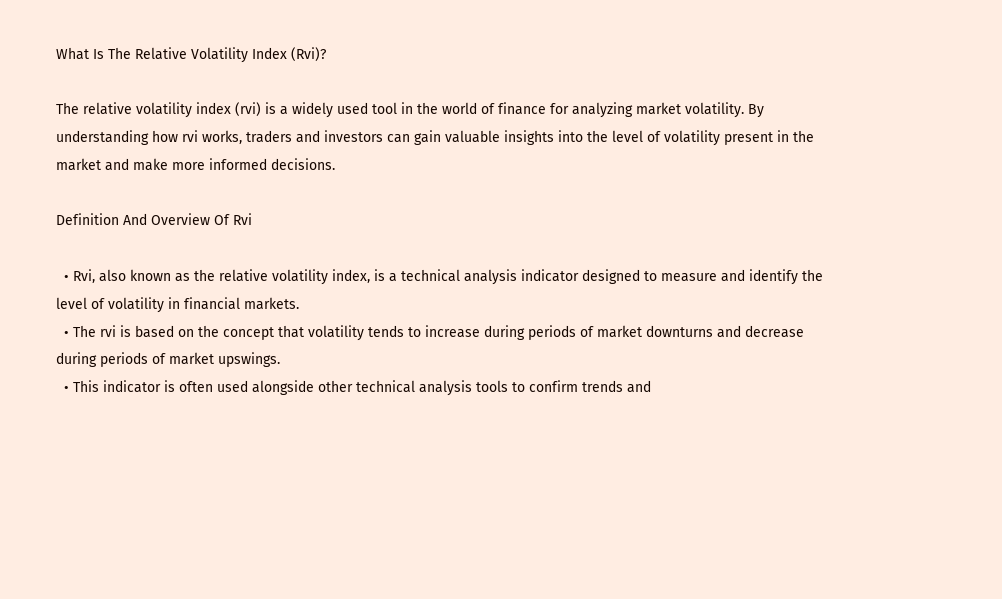What Is The Relative Volatility Index (Rvi)?

The relative volatility index (rvi) is a widely used tool in the world of finance for analyzing market volatility. By understanding how rvi works, traders and investors can gain valuable insights into the level of volatility present in the market and make more informed decisions.

Definition And Overview Of Rvi

  • Rvi, also known as the relative volatility index, is a technical analysis indicator designed to measure and identify the level of volatility in financial markets.
  • The rvi is based on the concept that volatility tends to increase during periods of market downturns and decrease during periods of market upswings.
  • This indicator is often used alongside other technical analysis tools to confirm trends and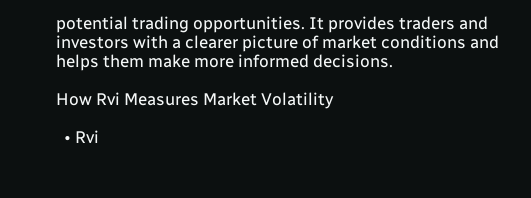potential trading opportunities. It provides traders and investors with a clearer picture of market conditions and helps them make more informed decisions.

How Rvi Measures Market Volatility

  • Rvi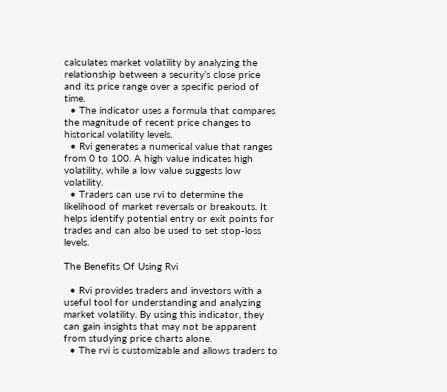calculates market volatility by analyzing the relationship between a security’s close price and its price range over a specific period of time.
  • The indicator uses a formula that compares the magnitude of recent price changes to historical volatility levels.
  • Rvi generates a numerical value that ranges from 0 to 100. A high value indicates high volatility, while a low value suggests low volatility.
  • Traders can use rvi to determine the likelihood of market reversals or breakouts. It helps identify potential entry or exit points for trades and can also be used to set stop-loss levels.

The Benefits Of Using Rvi

  • Rvi provides traders and investors with a useful tool for understanding and analyzing market volatility. By using this indicator, they can gain insights that may not be apparent from studying price charts alone.
  • The rvi is customizable and allows traders to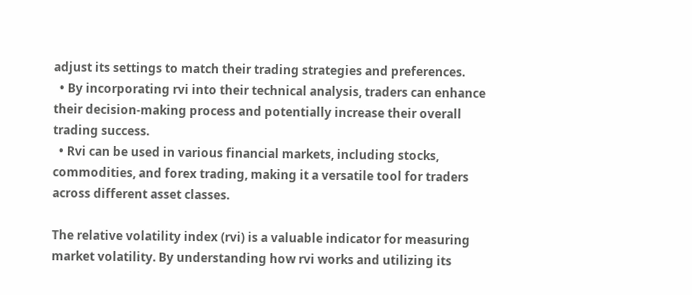adjust its settings to match their trading strategies and preferences.
  • By incorporating rvi into their technical analysis, traders can enhance their decision-making process and potentially increase their overall trading success.
  • Rvi can be used in various financial markets, including stocks, commodities, and forex trading, making it a versatile tool for traders across different asset classes.

The relative volatility index (rvi) is a valuable indicator for measuring market volatility. By understanding how rvi works and utilizing its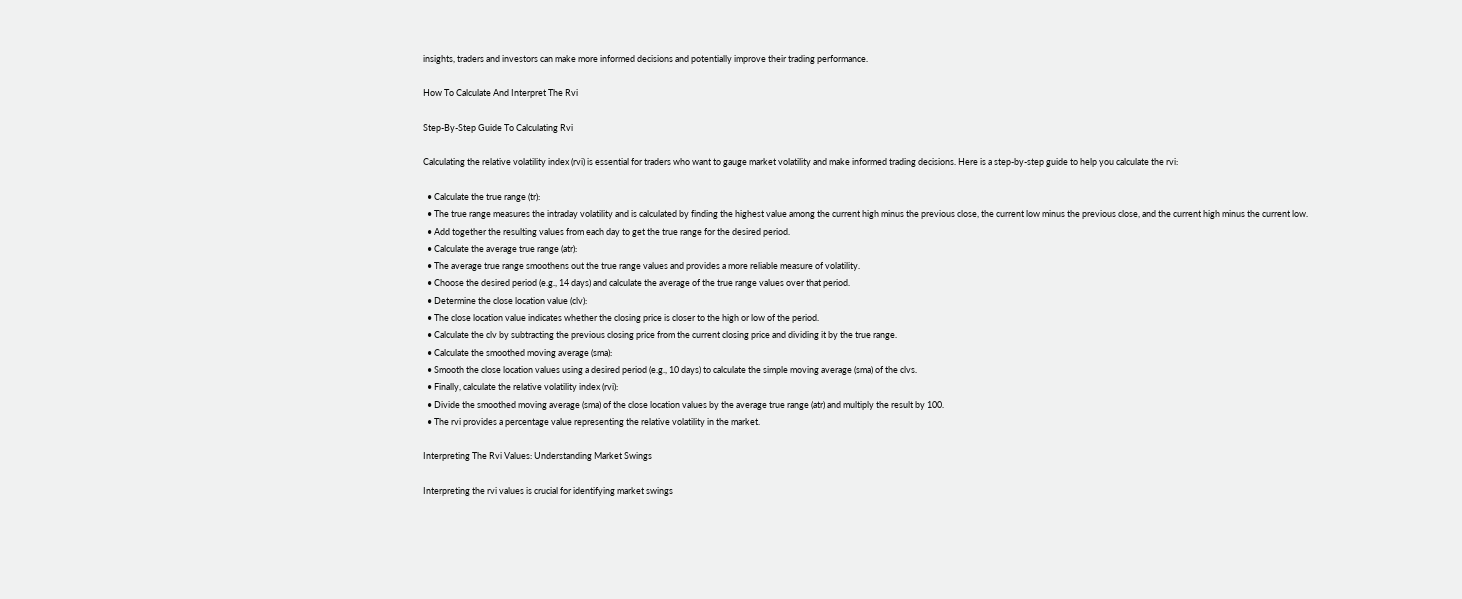insights, traders and investors can make more informed decisions and potentially improve their trading performance.

How To Calculate And Interpret The Rvi

Step-By-Step Guide To Calculating Rvi

Calculating the relative volatility index (rvi) is essential for traders who want to gauge market volatility and make informed trading decisions. Here is a step-by-step guide to help you calculate the rvi:

  • Calculate the true range (tr):
  • The true range measures the intraday volatility and is calculated by finding the highest value among the current high minus the previous close, the current low minus the previous close, and the current high minus the current low.
  • Add together the resulting values from each day to get the true range for the desired period.
  • Calculate the average true range (atr):
  • The average true range smoothens out the true range values and provides a more reliable measure of volatility.
  • Choose the desired period (e.g., 14 days) and calculate the average of the true range values over that period.
  • Determine the close location value (clv):
  • The close location value indicates whether the closing price is closer to the high or low of the period.
  • Calculate the clv by subtracting the previous closing price from the current closing price and dividing it by the true range.
  • Calculate the smoothed moving average (sma):
  • Smooth the close location values using a desired period (e.g., 10 days) to calculate the simple moving average (sma) of the clvs.
  • Finally, calculate the relative volatility index (rvi):
  • Divide the smoothed moving average (sma) of the close location values by the average true range (atr) and multiply the result by 100.
  • The rvi provides a percentage value representing the relative volatility in the market.

Interpreting The Rvi Values: Understanding Market Swings

Interpreting the rvi values is crucial for identifying market swings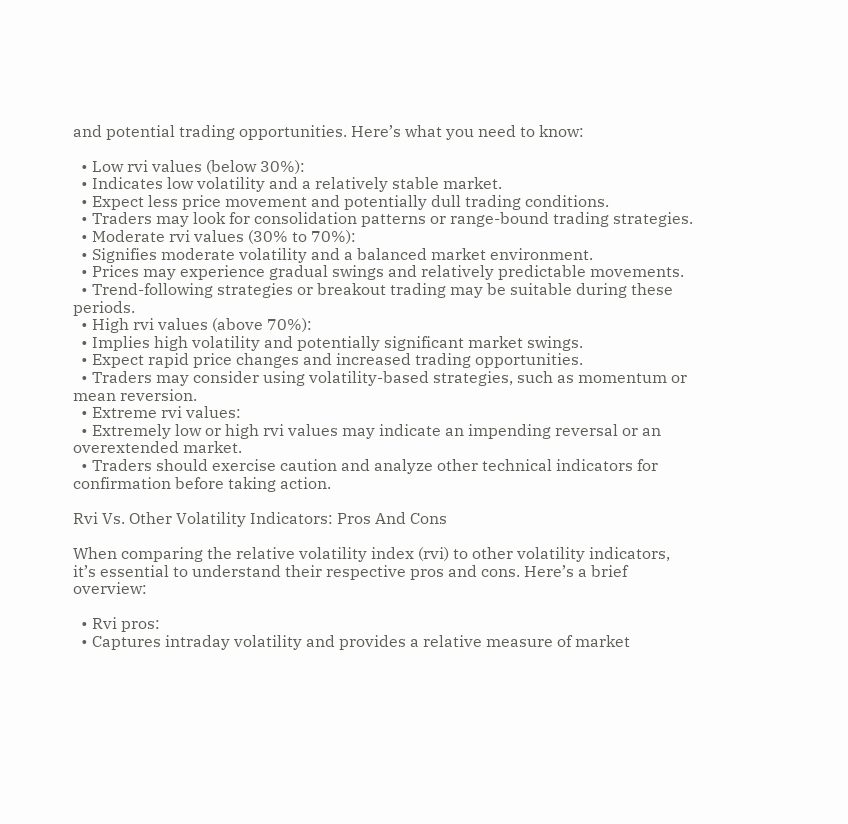and potential trading opportunities. Here’s what you need to know:

  • Low rvi values (below 30%):
  • Indicates low volatility and a relatively stable market.
  • Expect less price movement and potentially dull trading conditions.
  • Traders may look for consolidation patterns or range-bound trading strategies.
  • Moderate rvi values (30% to 70%):
  • Signifies moderate volatility and a balanced market environment.
  • Prices may experience gradual swings and relatively predictable movements.
  • Trend-following strategies or breakout trading may be suitable during these periods.
  • High rvi values (above 70%):
  • Implies high volatility and potentially significant market swings.
  • Expect rapid price changes and increased trading opportunities.
  • Traders may consider using volatility-based strategies, such as momentum or mean reversion.
  • Extreme rvi values:
  • Extremely low or high rvi values may indicate an impending reversal or an overextended market.
  • Traders should exercise caution and analyze other technical indicators for confirmation before taking action.

Rvi Vs. Other Volatility Indicators: Pros And Cons

When comparing the relative volatility index (rvi) to other volatility indicators, it’s essential to understand their respective pros and cons. Here’s a brief overview:

  • Rvi pros:
  • Captures intraday volatility and provides a relative measure of market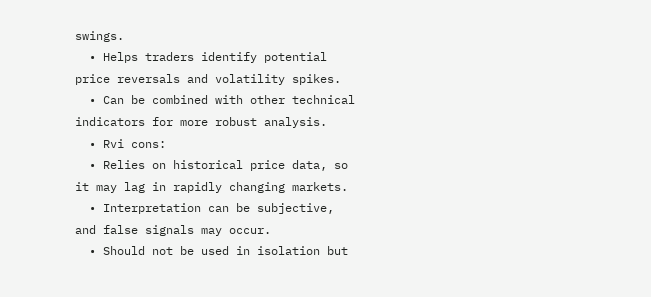swings.
  • Helps traders identify potential price reversals and volatility spikes.
  • Can be combined with other technical indicators for more robust analysis.
  • Rvi cons:
  • Relies on historical price data, so it may lag in rapidly changing markets.
  • Interpretation can be subjective, and false signals may occur.
  • Should not be used in isolation but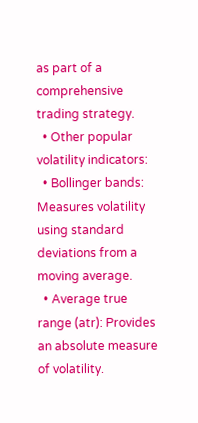as part of a comprehensive trading strategy.
  • Other popular volatility indicators:
  • Bollinger bands: Measures volatility using standard deviations from a moving average.
  • Average true range (atr): Provides an absolute measure of volatility.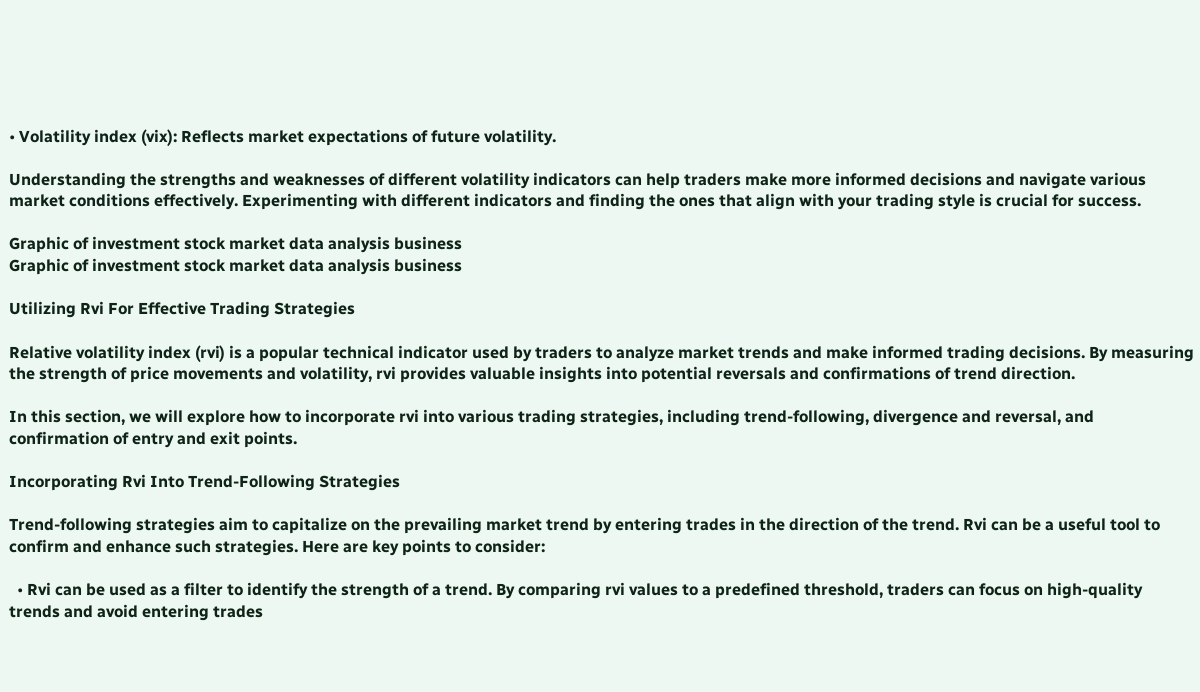• Volatility index (vix): Reflects market expectations of future volatility.

Understanding the strengths and weaknesses of different volatility indicators can help traders make more informed decisions and navigate various market conditions effectively. Experimenting with different indicators and finding the ones that align with your trading style is crucial for success.

Graphic of investment stock market data analysis business
Graphic of investment stock market data analysis business

Utilizing Rvi For Effective Trading Strategies

Relative volatility index (rvi) is a popular technical indicator used by traders to analyze market trends and make informed trading decisions. By measuring the strength of price movements and volatility, rvi provides valuable insights into potential reversals and confirmations of trend direction.

In this section, we will explore how to incorporate rvi into various trading strategies, including trend-following, divergence and reversal, and confirmation of entry and exit points.

Incorporating Rvi Into Trend-Following Strategies

Trend-following strategies aim to capitalize on the prevailing market trend by entering trades in the direction of the trend. Rvi can be a useful tool to confirm and enhance such strategies. Here are key points to consider:

  • Rvi can be used as a filter to identify the strength of a trend. By comparing rvi values to a predefined threshold, traders can focus on high-quality trends and avoid entering trades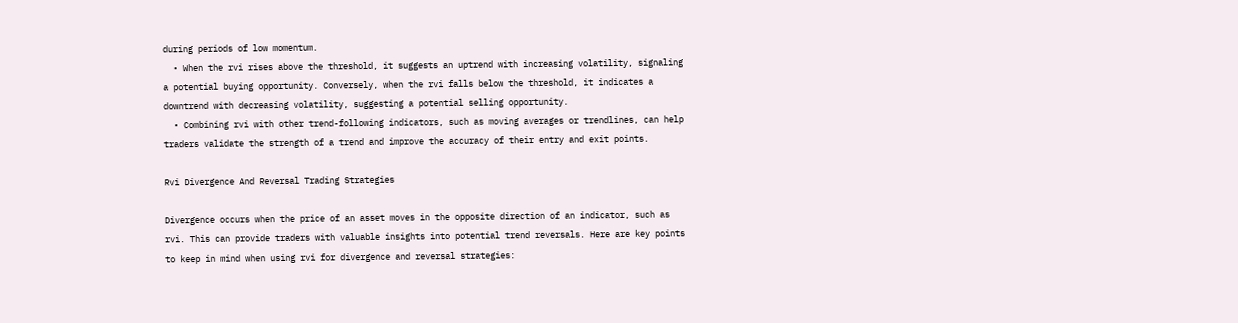during periods of low momentum.
  • When the rvi rises above the threshold, it suggests an uptrend with increasing volatility, signaling a potential buying opportunity. Conversely, when the rvi falls below the threshold, it indicates a downtrend with decreasing volatility, suggesting a potential selling opportunity.
  • Combining rvi with other trend-following indicators, such as moving averages or trendlines, can help traders validate the strength of a trend and improve the accuracy of their entry and exit points.

Rvi Divergence And Reversal Trading Strategies

Divergence occurs when the price of an asset moves in the opposite direction of an indicator, such as rvi. This can provide traders with valuable insights into potential trend reversals. Here are key points to keep in mind when using rvi for divergence and reversal strategies: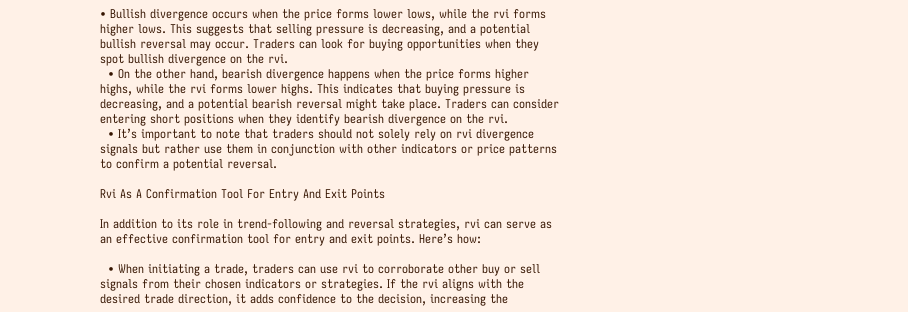• Bullish divergence occurs when the price forms lower lows, while the rvi forms higher lows. This suggests that selling pressure is decreasing, and a potential bullish reversal may occur. Traders can look for buying opportunities when they spot bullish divergence on the rvi.
  • On the other hand, bearish divergence happens when the price forms higher highs, while the rvi forms lower highs. This indicates that buying pressure is decreasing, and a potential bearish reversal might take place. Traders can consider entering short positions when they identify bearish divergence on the rvi.
  • It’s important to note that traders should not solely rely on rvi divergence signals but rather use them in conjunction with other indicators or price patterns to confirm a potential reversal.

Rvi As A Confirmation Tool For Entry And Exit Points

In addition to its role in trend-following and reversal strategies, rvi can serve as an effective confirmation tool for entry and exit points. Here’s how:

  • When initiating a trade, traders can use rvi to corroborate other buy or sell signals from their chosen indicators or strategies. If the rvi aligns with the desired trade direction, it adds confidence to the decision, increasing the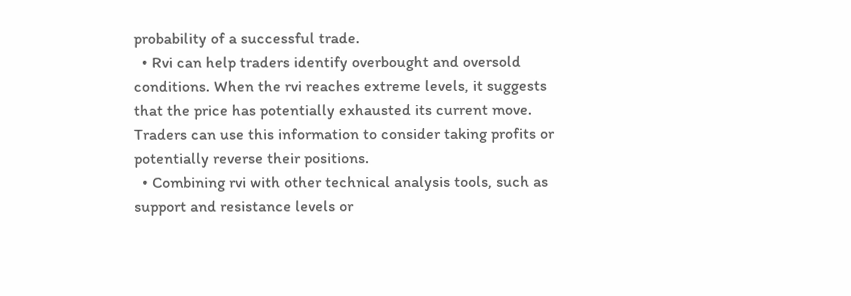probability of a successful trade.
  • Rvi can help traders identify overbought and oversold conditions. When the rvi reaches extreme levels, it suggests that the price has potentially exhausted its current move. Traders can use this information to consider taking profits or potentially reverse their positions.
  • Combining rvi with other technical analysis tools, such as support and resistance levels or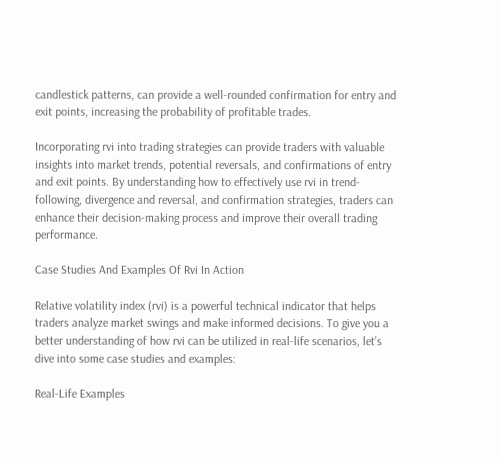candlestick patterns, can provide a well-rounded confirmation for entry and exit points, increasing the probability of profitable trades.

Incorporating rvi into trading strategies can provide traders with valuable insights into market trends, potential reversals, and confirmations of entry and exit points. By understanding how to effectively use rvi in trend-following, divergence and reversal, and confirmation strategies, traders can enhance their decision-making process and improve their overall trading performance.

Case Studies And Examples Of Rvi In Action

Relative volatility index (rvi) is a powerful technical indicator that helps traders analyze market swings and make informed decisions. To give you a better understanding of how rvi can be utilized in real-life scenarios, let’s dive into some case studies and examples:

Real-Life Examples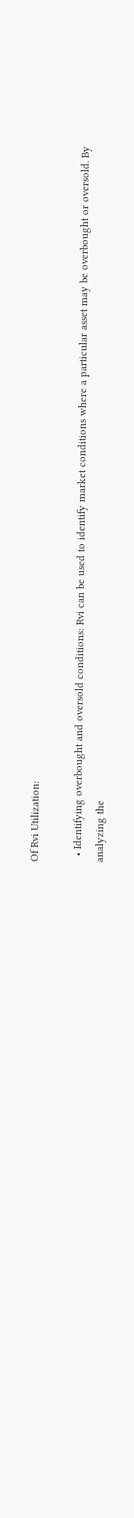Of Rvi Utilization:

  • Identifying overbought and oversold conditions: Rvi can be used to identify market conditions where a particular asset may be overbought or oversold. By analyzing the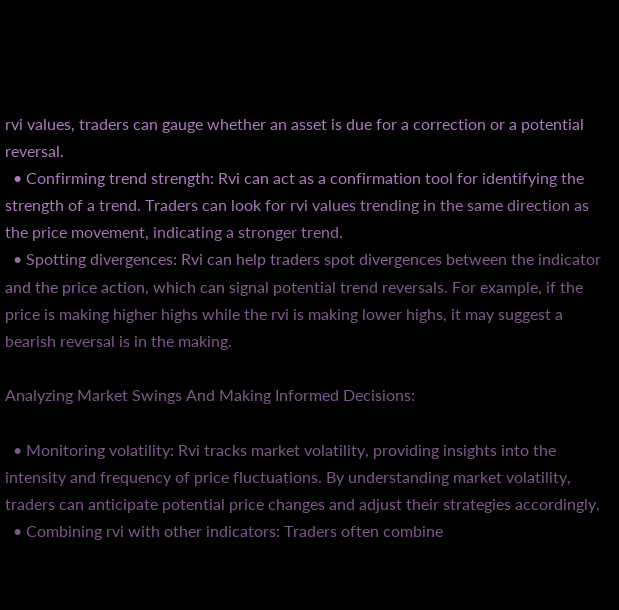rvi values, traders can gauge whether an asset is due for a correction or a potential reversal.
  • Confirming trend strength: Rvi can act as a confirmation tool for identifying the strength of a trend. Traders can look for rvi values trending in the same direction as the price movement, indicating a stronger trend.
  • Spotting divergences: Rvi can help traders spot divergences between the indicator and the price action, which can signal potential trend reversals. For example, if the price is making higher highs while the rvi is making lower highs, it may suggest a bearish reversal is in the making.

Analyzing Market Swings And Making Informed Decisions:

  • Monitoring volatility: Rvi tracks market volatility, providing insights into the intensity and frequency of price fluctuations. By understanding market volatility, traders can anticipate potential price changes and adjust their strategies accordingly.
  • Combining rvi with other indicators: Traders often combine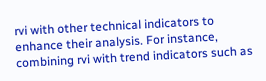rvi with other technical indicators to enhance their analysis. For instance, combining rvi with trend indicators such as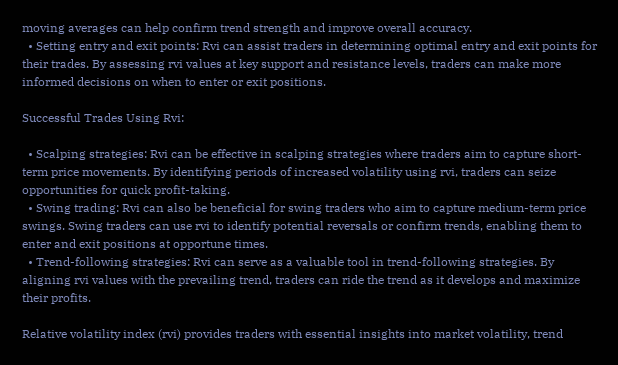moving averages can help confirm trend strength and improve overall accuracy.
  • Setting entry and exit points: Rvi can assist traders in determining optimal entry and exit points for their trades. By assessing rvi values at key support and resistance levels, traders can make more informed decisions on when to enter or exit positions.

Successful Trades Using Rvi:

  • Scalping strategies: Rvi can be effective in scalping strategies where traders aim to capture short-term price movements. By identifying periods of increased volatility using rvi, traders can seize opportunities for quick profit-taking.
  • Swing trading: Rvi can also be beneficial for swing traders who aim to capture medium-term price swings. Swing traders can use rvi to identify potential reversals or confirm trends, enabling them to enter and exit positions at opportune times.
  • Trend-following strategies: Rvi can serve as a valuable tool in trend-following strategies. By aligning rvi values with the prevailing trend, traders can ride the trend as it develops and maximize their profits.

Relative volatility index (rvi) provides traders with essential insights into market volatility, trend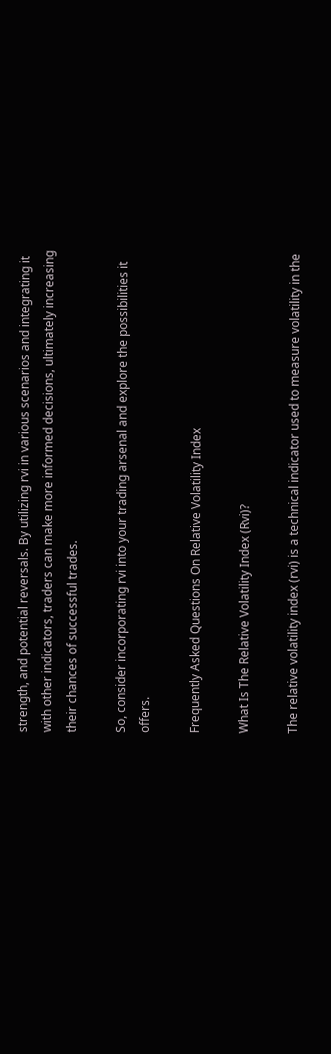strength, and potential reversals. By utilizing rvi in various scenarios and integrating it with other indicators, traders can make more informed decisions, ultimately increasing their chances of successful trades.

So, consider incorporating rvi into your trading arsenal and explore the possibilities it offers.

Frequently Asked Questions On Relative Volatility Index

What Is The Relative Volatility Index (Rvi)?

The relative volatility index (rvi) is a technical indicator used to measure volatility in the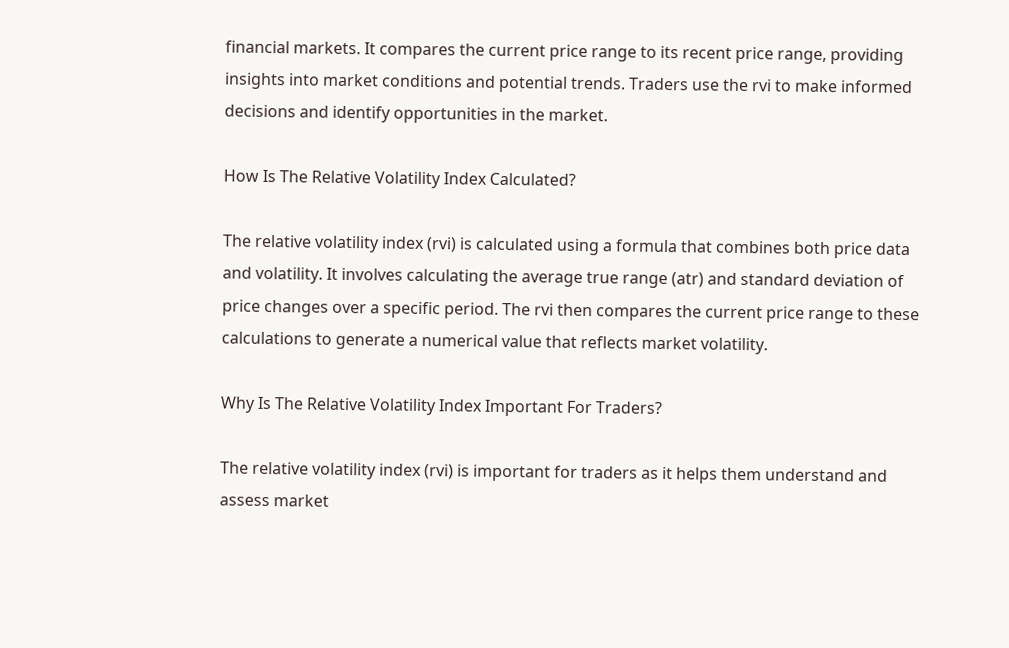financial markets. It compares the current price range to its recent price range, providing insights into market conditions and potential trends. Traders use the rvi to make informed decisions and identify opportunities in the market.

How Is The Relative Volatility Index Calculated?

The relative volatility index (rvi) is calculated using a formula that combines both price data and volatility. It involves calculating the average true range (atr) and standard deviation of price changes over a specific period. The rvi then compares the current price range to these calculations to generate a numerical value that reflects market volatility.

Why Is The Relative Volatility Index Important For Traders?

The relative volatility index (rvi) is important for traders as it helps them understand and assess market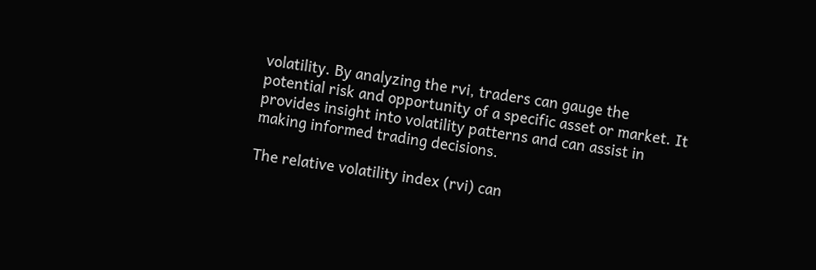volatility. By analyzing the rvi, traders can gauge the potential risk and opportunity of a specific asset or market. It provides insight into volatility patterns and can assist in making informed trading decisions.

The relative volatility index (rvi) can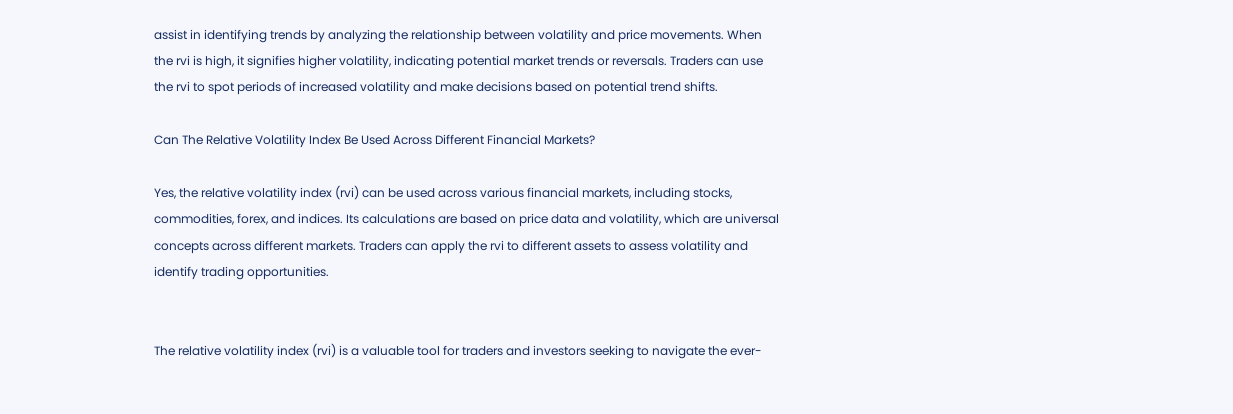assist in identifying trends by analyzing the relationship between volatility and price movements. When the rvi is high, it signifies higher volatility, indicating potential market trends or reversals. Traders can use the rvi to spot periods of increased volatility and make decisions based on potential trend shifts.

Can The Relative Volatility Index Be Used Across Different Financial Markets?

Yes, the relative volatility index (rvi) can be used across various financial markets, including stocks, commodities, forex, and indices. Its calculations are based on price data and volatility, which are universal concepts across different markets. Traders can apply the rvi to different assets to assess volatility and identify trading opportunities.


The relative volatility index (rvi) is a valuable tool for traders and investors seeking to navigate the ever-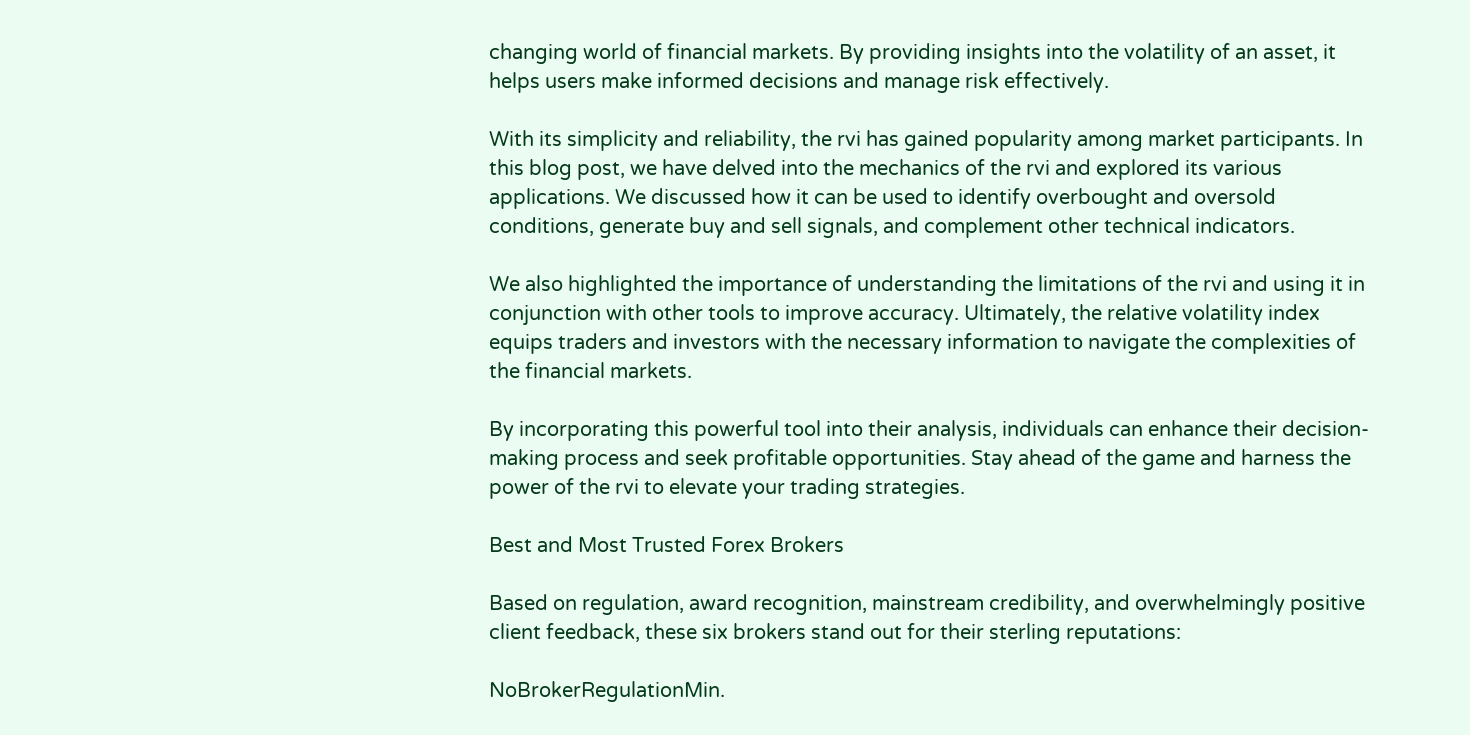changing world of financial markets. By providing insights into the volatility of an asset, it helps users make informed decisions and manage risk effectively.

With its simplicity and reliability, the rvi has gained popularity among market participants. In this blog post, we have delved into the mechanics of the rvi and explored its various applications. We discussed how it can be used to identify overbought and oversold conditions, generate buy and sell signals, and complement other technical indicators.

We also highlighted the importance of understanding the limitations of the rvi and using it in conjunction with other tools to improve accuracy. Ultimately, the relative volatility index equips traders and investors with the necessary information to navigate the complexities of the financial markets.

By incorporating this powerful tool into their analysis, individuals can enhance their decision-making process and seek profitable opportunities. Stay ahead of the game and harness the power of the rvi to elevate your trading strategies.

Best and Most Trusted Forex Brokers

Based on regulation, award recognition, mainstream credibility, and overwhelmingly positive client feedback, these six brokers stand out for their sterling reputations:

NoBrokerRegulationMin.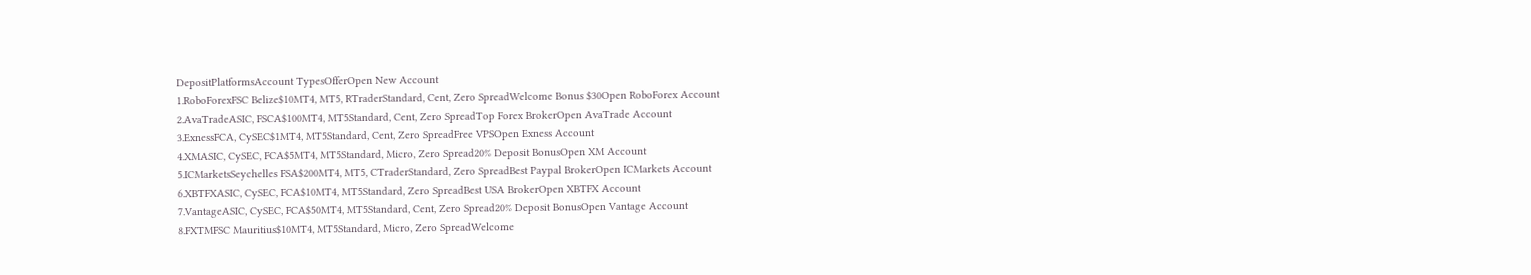DepositPlatformsAccount TypesOfferOpen New Account
1.RoboForexFSC Belize$10MT4, MT5, RTraderStandard, Cent, Zero SpreadWelcome Bonus $30Open RoboForex Account
2.AvaTradeASIC, FSCA$100MT4, MT5Standard, Cent, Zero SpreadTop Forex BrokerOpen AvaTrade Account
3.ExnessFCA, CySEC$1MT4, MT5Standard, Cent, Zero SpreadFree VPSOpen Exness Account
4.XMASIC, CySEC, FCA$5MT4, MT5Standard, Micro, Zero Spread20% Deposit BonusOpen XM Account
5.ICMarketsSeychelles FSA$200MT4, MT5, CTraderStandard, Zero SpreadBest Paypal BrokerOpen ICMarkets Account
6.XBTFXASIC, CySEC, FCA$10MT4, MT5Standard, Zero SpreadBest USA BrokerOpen XBTFX Account
7.VantageASIC, CySEC, FCA$50MT4, MT5Standard, Cent, Zero Spread20% Deposit BonusOpen Vantage Account
8.FXTMFSC Mauritius$10MT4, MT5Standard, Micro, Zero SpreadWelcome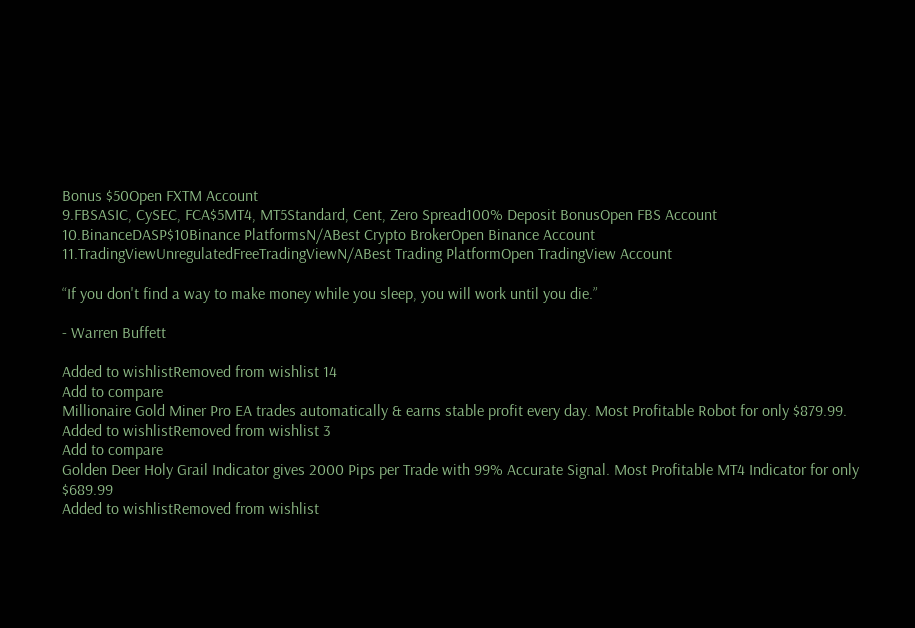Bonus $50Open FXTM Account
9.FBSASIC, CySEC, FCA$5MT4, MT5Standard, Cent, Zero Spread100% Deposit BonusOpen FBS Account
10.BinanceDASP$10Binance PlatformsN/ABest Crypto BrokerOpen Binance Account
11.TradingViewUnregulatedFreeTradingViewN/ABest Trading PlatformOpen TradingView Account

“If you don't find a way to make money while you sleep, you will work until you die.”

- Warren Buffett

Added to wishlistRemoved from wishlist 14
Add to compare
Millionaire Gold Miner Pro EA trades automatically & earns stable profit every day. Most Profitable Robot for only $879.99.
Added to wishlistRemoved from wishlist 3
Add to compare
Golden Deer Holy Grail Indicator gives 2000 Pips per Trade with 99% Accurate Signal. Most Profitable MT4 Indicator for only $689.99
Added to wishlistRemoved from wishlist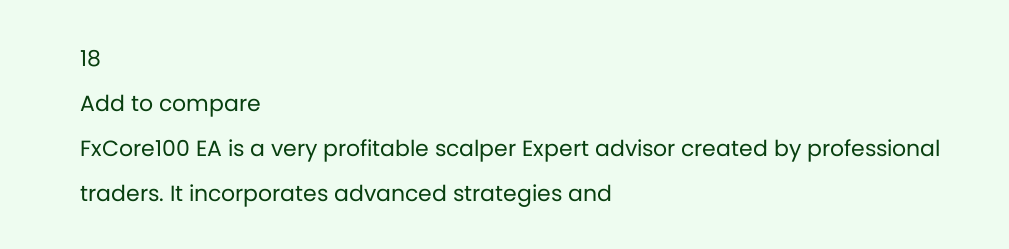18
Add to compare
FxCore100 EA is a very profitable scalper Expert advisor created by professional traders. It incorporates advanced strategies and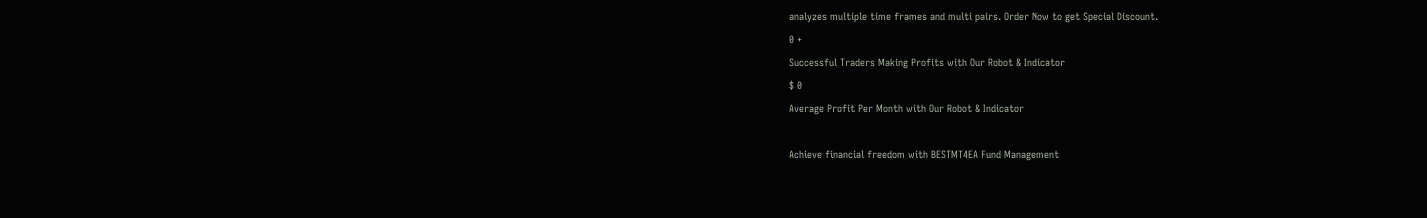analyzes multiple time frames and multi pairs. Order Now to get Special Discount.
0 +
Successful Traders Making Profits with Our Robot & Indicator
$ 0
Average Profit Per Month with Our Robot & Indicator

Achieve financial freedom with BESTMT4EA Fund Management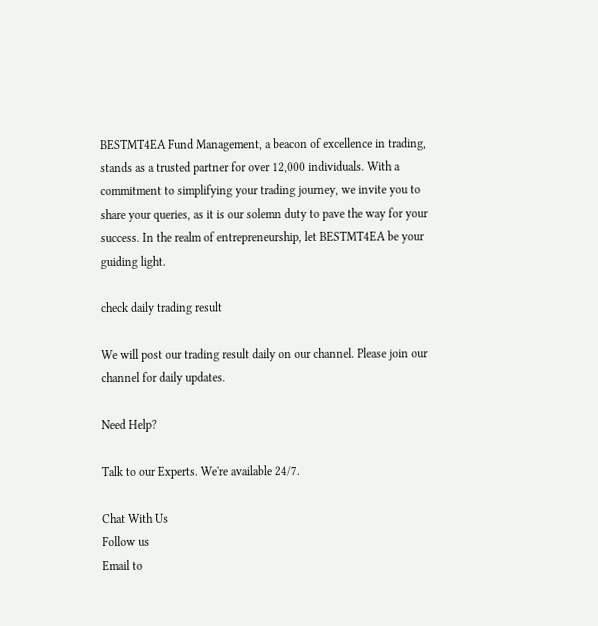BESTMT4EA Fund Management, a beacon of excellence in trading, stands as a trusted partner for over 12,000 individuals. With a commitment to simplifying your trading journey, we invite you to share your queries, as it is our solemn duty to pave the way for your success. In the realm of entrepreneurship, let BESTMT4EA be your guiding light.

check daily trading result

We will post our trading result daily on our channel. Please join our channel for daily updates.

Need Help?

Talk to our Experts. We're available 24/7.

Chat With Us
Follow us
Email to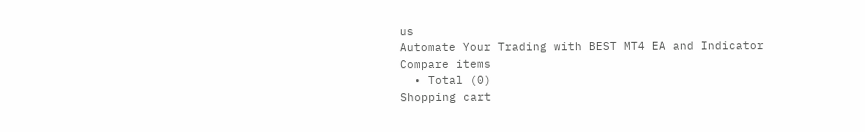us
Automate Your Trading with BEST MT4 EA and Indicator
Compare items
  • Total (0)
Shopping cart